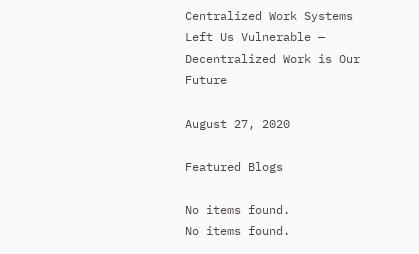Centralized Work Systems Left Us Vulnerable — Decentralized Work is Our Future

August 27, 2020

Featured Blogs

No items found.
No items found.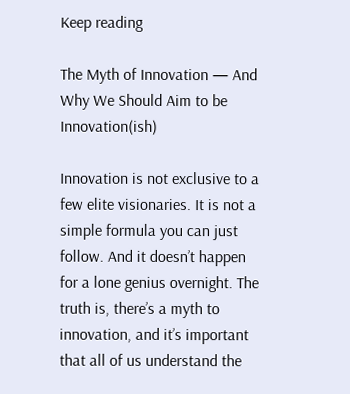Keep reading

The Myth of Innovation — And Why We Should Aim to be Innovation(ish)

Innovation is not exclusive to a few elite visionaries. It is not a simple formula you can just follow. And it doesn’t happen for a lone genius overnight. The truth is, there’s a myth to innovation, and it’s important that all of us understand the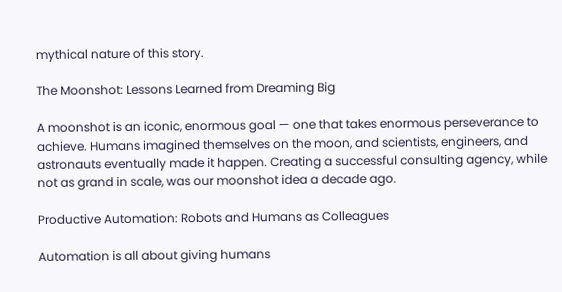mythical nature of this story.

The Moonshot: Lessons Learned from Dreaming Big

A moonshot is an iconic, enormous goal — one that takes enormous perseverance to achieve. Humans imagined themselves on the moon, and scientists, engineers, and astronauts eventually made it happen. Creating a successful consulting agency, while not as grand in scale, was our moonshot idea a decade ago.

Productive Automation: Robots and Humans as Colleagues

Automation is all about giving humans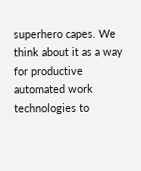superhero capes. We think about it as a way for productive automated work technologies to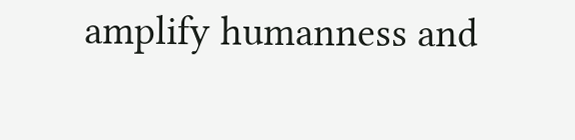amplify humanness and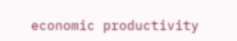economic productivity